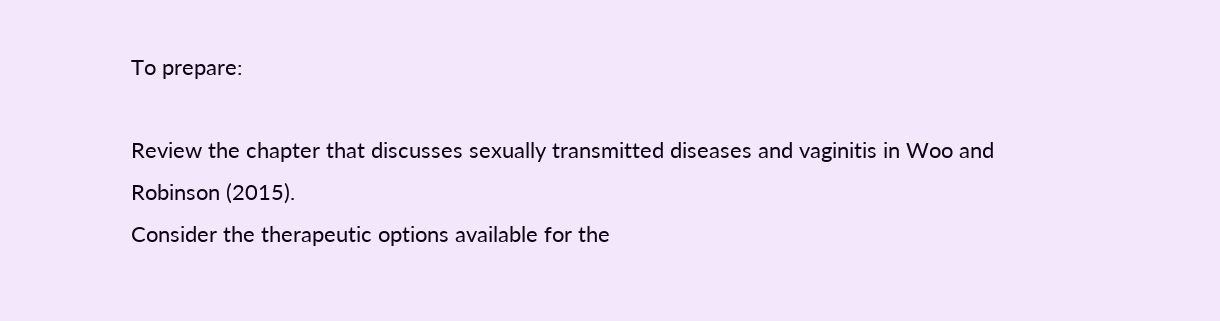To prepare:

Review the chapter that discusses sexually transmitted diseases and vaginitis in Woo and Robinson (2015).
Consider the therapeutic options available for the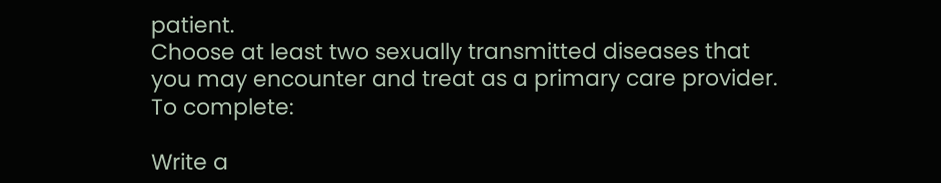patient.
Choose at least two sexually transmitted diseases that you may encounter and treat as a primary care provider.
To complete:

Write a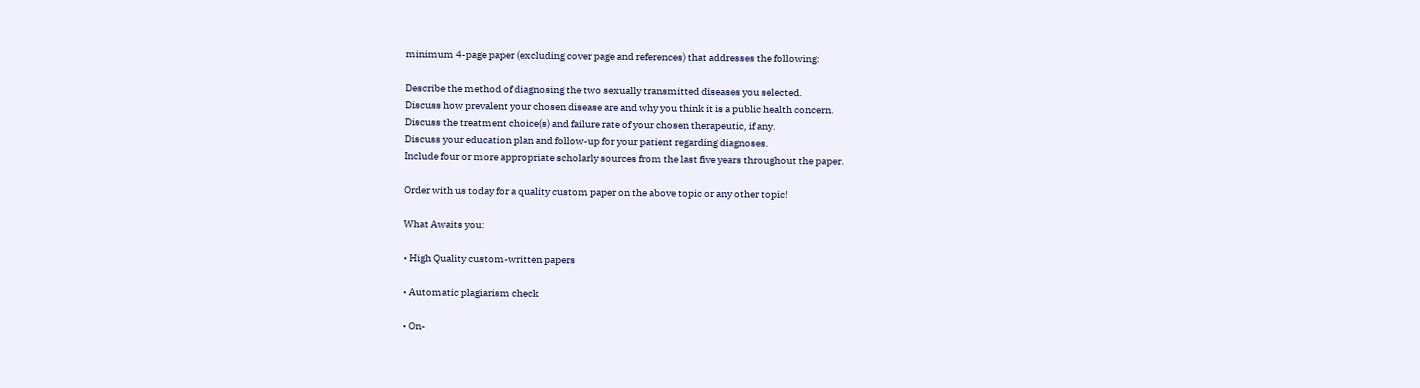minimum 4-page paper (excluding cover page and references) that addresses the following:

Describe the method of diagnosing the two sexually transmitted diseases you selected.
Discuss how prevalent your chosen disease are and why you think it is a public health concern.
Discuss the treatment choice(s) and failure rate of your chosen therapeutic, if any.
Discuss your education plan and follow-up for your patient regarding diagnoses.
Include four or more appropriate scholarly sources from the last five years throughout the paper.

Order with us today for a quality custom paper on the above topic or any other topic!

What Awaits you:

• High Quality custom-written papers

• Automatic plagiarism check

• On-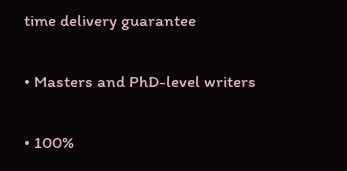time delivery guarantee

• Masters and PhD-level writers

• 100%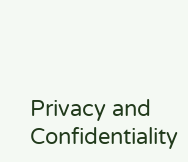Privacy and Confidentiality